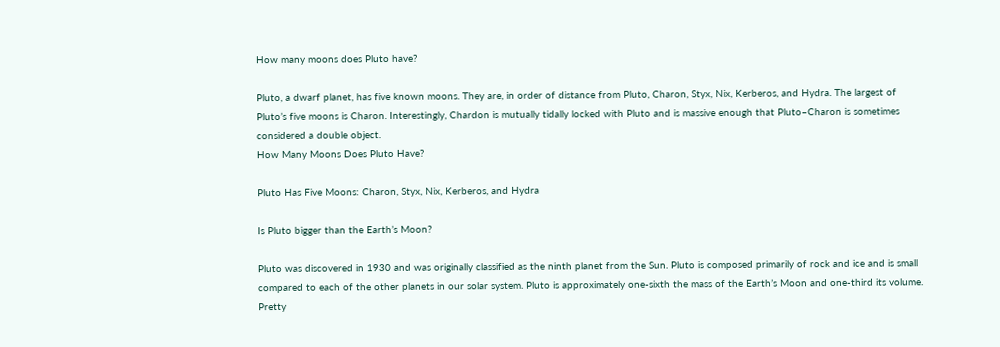How many moons does Pluto have?

Pluto, a dwarf planet, has five known moons. They are, in order of distance from Pluto, Charon, Styx, Nix, Kerberos, and Hydra. The largest of Pluto’s five moons is Charon. Interestingly, Chardon is mutually tidally locked with Pluto and is massive enough that Pluto–Charon is sometimes considered a double object.
How Many Moons Does Pluto Have?

Pluto Has Five Moons: Charon, Styx, Nix, Kerberos, and Hydra

Is Pluto bigger than the Earth’s Moon?

Pluto was discovered in 1930 and was originally classified as the ninth planet from the Sun. Pluto is composed primarily of rock and ice and is small compared to each of the other planets in our solar system. Pluto is approximately one-sixth the mass of the Earth’s Moon and one-third its volume. Pretty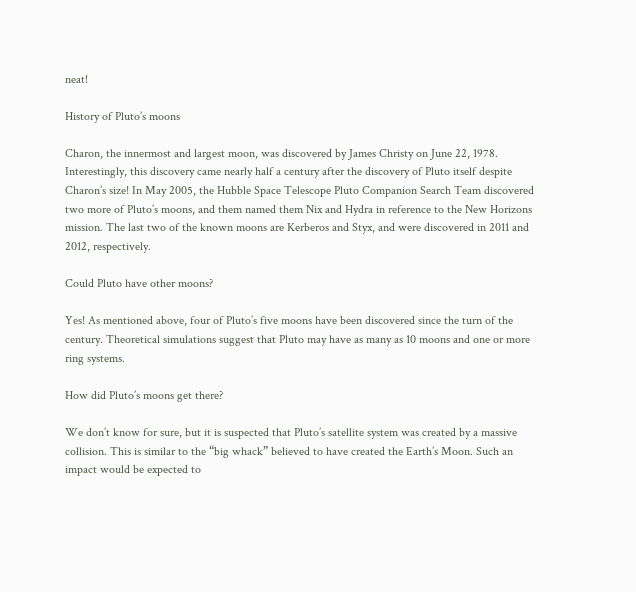neat!

History of Pluto’s moons

Charon, the innermost and largest moon, was discovered by James Christy on June 22, 1978. Interestingly, this discovery came nearly half a century after the discovery of Pluto itself despite Charon’s size! In May 2005, the Hubble Space Telescope Pluto Companion Search Team discovered two more of Pluto’s moons, and them named them Nix and Hydra in reference to the New Horizons mission. The last two of the known moons are Kerberos and Styx, and were discovered in 2011 and 2012, respectively.

Could Pluto have other moons?

Yes! As mentioned above, four of Pluto’s five moons have been discovered since the turn of the century. Theoretical simulations suggest that Pluto may have as many as 10 moons and one or more ring systems.

How did Pluto’s moons get there?

We don’t know for sure, but it is suspected that Pluto’s satellite system was created by a massive collision. This is similar to the “big whack” believed to have created the Earth’s Moon. Such an impact would be expected to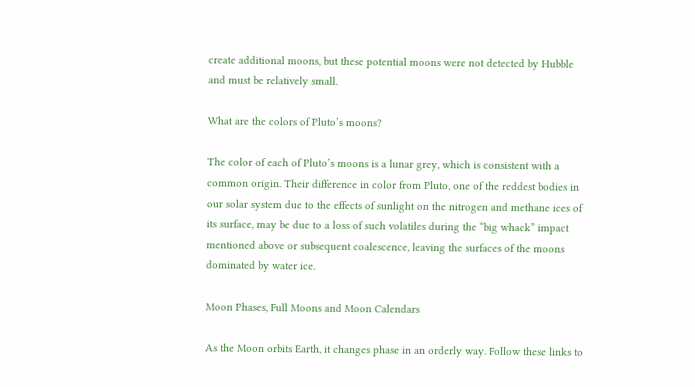create additional moons, but these potential moons were not detected by Hubble and must be relatively small.

What are the colors of Pluto’s moons?

The color of each of Pluto’s moons is a lunar grey, which is consistent with a common origin. Their difference in color from Pluto, one of the reddest bodies in our solar system due to the effects of sunlight on the nitrogen and methane ices of its surface, may be due to a loss of such volatiles during the “big whack” impact mentioned above or subsequent coalescence, leaving the surfaces of the moons dominated by water ice.

Moon Phases, Full Moons and Moon Calendars

As the Moon orbits Earth, it changes phase in an orderly way. Follow these links to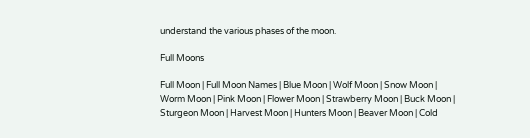understand the various phases of the moon.

Full Moons

Full Moon | Full Moon Names | Blue Moon | Wolf Moon | Snow Moon | Worm Moon | Pink Moon | Flower Moon | Strawberry Moon | Buck Moon | Sturgeon Moon | Harvest Moon | Hunters Moon | Beaver Moon | Cold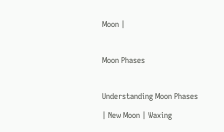Moon |

Moon Phases

Understanding Moon Phases | New Moon | Waxing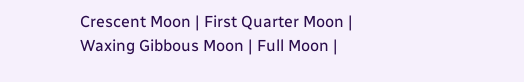Crescent Moon | First Quarter Moon | Waxing Gibbous Moon | Full Moon |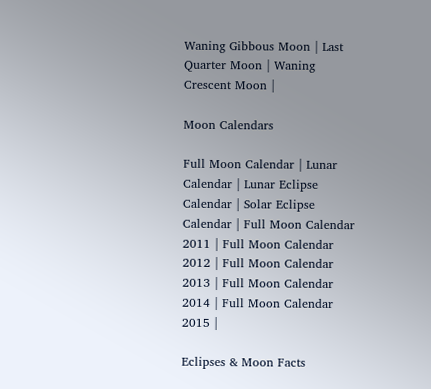Waning Gibbous Moon | Last Quarter Moon | Waning Crescent Moon |

Moon Calendars

Full Moon Calendar | Lunar Calendar | Lunar Eclipse Calendar | Solar Eclipse Calendar | Full Moon Calendar 2011 | Full Moon Calendar 2012 | Full Moon Calendar 2013 | Full Moon Calendar 2014 | Full Moon Calendar 2015 |

Eclipses & Moon Facts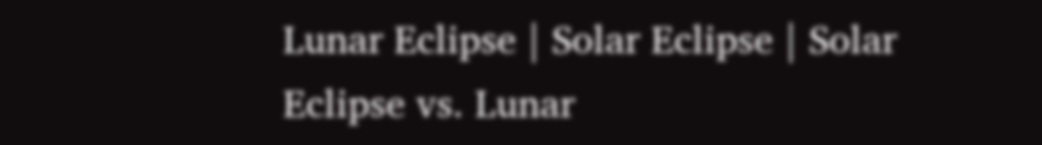Lunar Eclipse | Solar Eclipse | Solar Eclipse vs. Lunar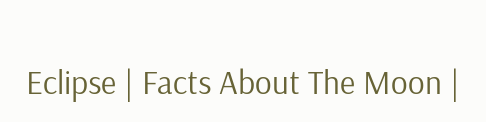Eclipse | Facts About The Moon |